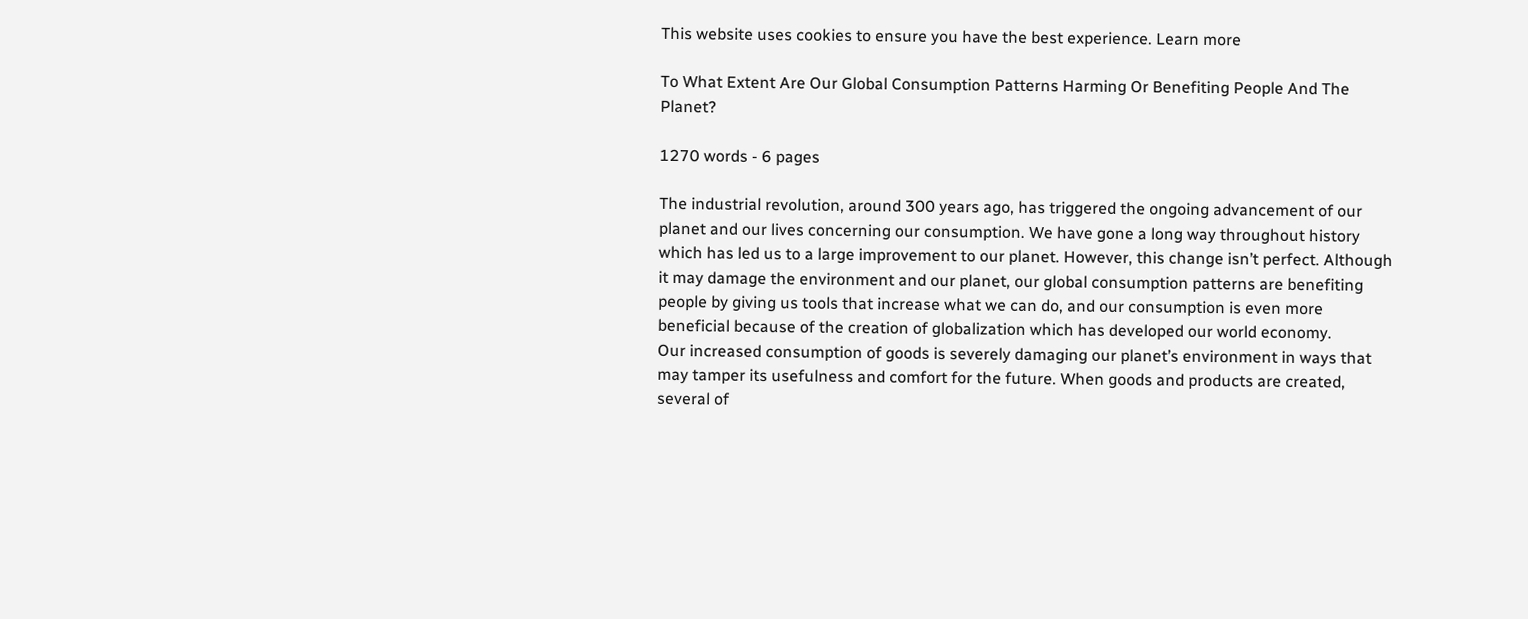This website uses cookies to ensure you have the best experience. Learn more

To What Extent Are Our Global Consumption Patterns Harming Or Benefiting People And The Planet?

1270 words - 6 pages

The industrial revolution, around 300 years ago, has triggered the ongoing advancement of our planet and our lives concerning our consumption. We have gone a long way throughout history which has led us to a large improvement to our planet. However, this change isn’t perfect. Although it may damage the environment and our planet, our global consumption patterns are benefiting people by giving us tools that increase what we can do, and our consumption is even more beneficial because of the creation of globalization which has developed our world economy.
Our increased consumption of goods is severely damaging our planet’s environment in ways that may tamper its usefulness and comfort for the future. When goods and products are created, several of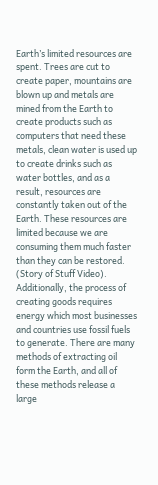Earth’s limited resources are spent. Trees are cut to create paper, mountains are blown up and metals are mined from the Earth to create products such as computers that need these metals, clean water is used up to create drinks such as water bottles, and as a result, resources are constantly taken out of the Earth. These resources are limited because we are consuming them much faster than they can be restored. (Story of Stuff Video). Additionally, the process of creating goods requires energy which most businesses and countries use fossil fuels to generate. There are many methods of extracting oil form the Earth, and all of these methods release a large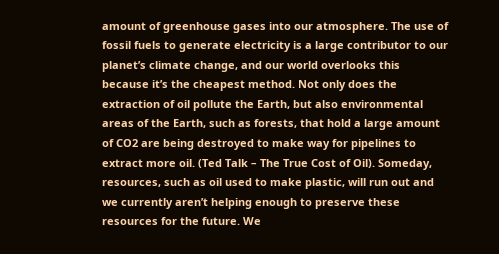amount of greenhouse gases into our atmosphere. The use of fossil fuels to generate electricity is a large contributor to our planet’s climate change, and our world overlooks this because it’s the cheapest method. Not only does the extraction of oil pollute the Earth, but also environmental areas of the Earth, such as forests, that hold a large amount of CO2 are being destroyed to make way for pipelines to extract more oil. (Ted Talk – The True Cost of Oil). Someday, resources, such as oil used to make plastic, will run out and we currently aren’t helping enough to preserve these resources for the future. We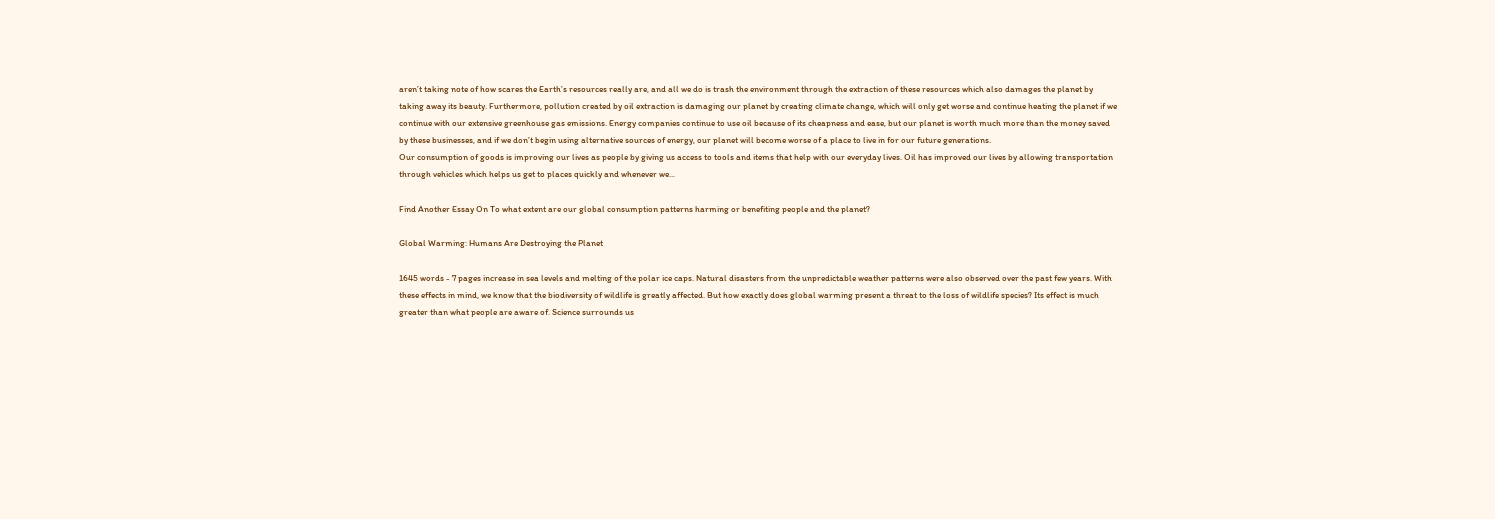aren’t taking note of how scares the Earth’s resources really are, and all we do is trash the environment through the extraction of these resources which also damages the planet by taking away its beauty. Furthermore, pollution created by oil extraction is damaging our planet by creating climate change, which will only get worse and continue heating the planet if we continue with our extensive greenhouse gas emissions. Energy companies continue to use oil because of its cheapness and ease, but our planet is worth much more than the money saved by these businesses, and if we don’t begin using alternative sources of energy, our planet will become worse of a place to live in for our future generations.
Our consumption of goods is improving our lives as people by giving us access to tools and items that help with our everyday lives. Oil has improved our lives by allowing transportation through vehicles which helps us get to places quickly and whenever we...

Find Another Essay On To what extent are our global consumption patterns harming or benefiting people and the planet?

Global Warming: Humans Are Destroying the Planet

1645 words - 7 pages increase in sea levels and melting of the polar ice caps. Natural disasters from the unpredictable weather patterns were also observed over the past few years. With these effects in mind, we know that the biodiversity of wildlife is greatly affected. But how exactly does global warming present a threat to the loss of wildlife species? Its effect is much greater than what people are aware of. Science surrounds us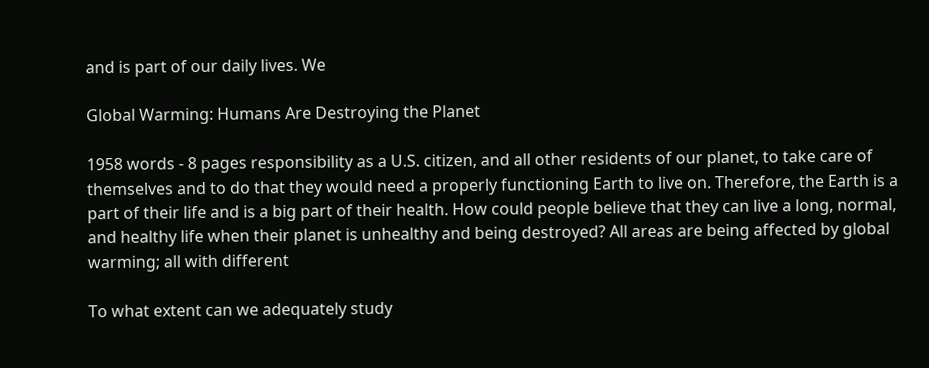and is part of our daily lives. We

Global Warming: Humans Are Destroying the Planet

1958 words - 8 pages responsibility as a U.S. citizen, and all other residents of our planet, to take care of themselves and to do that they would need a properly functioning Earth to live on. Therefore, the Earth is a part of their life and is a big part of their health. How could people believe that they can live a long, normal, and healthy life when their planet is unhealthy and being destroyed? All areas are being affected by global warming; all with different

To what extent can we adequately study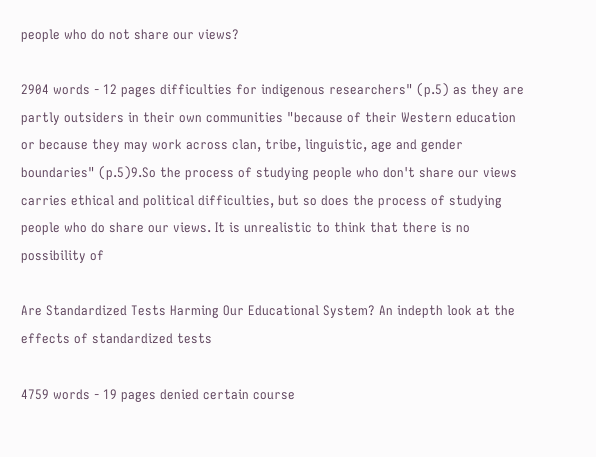people who do not share our views?

2904 words - 12 pages difficulties for indigenous researchers" (p.5) as they are partly outsiders in their own communities "because of their Western education or because they may work across clan, tribe, linguistic, age and gender boundaries" (p.5)9.So the process of studying people who don't share our views carries ethical and political difficulties, but so does the process of studying people who do share our views. It is unrealistic to think that there is no possibility of

Are Standardized Tests Harming Our Educational System? An indepth look at the effects of standardized tests

4759 words - 19 pages denied certain course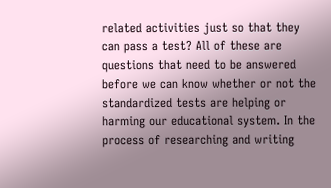related activities just so that they can pass a test? All of these are questions that need to be answered before we can know whether or not the standardized tests are helping or harming our educational system. In the process of researching and writing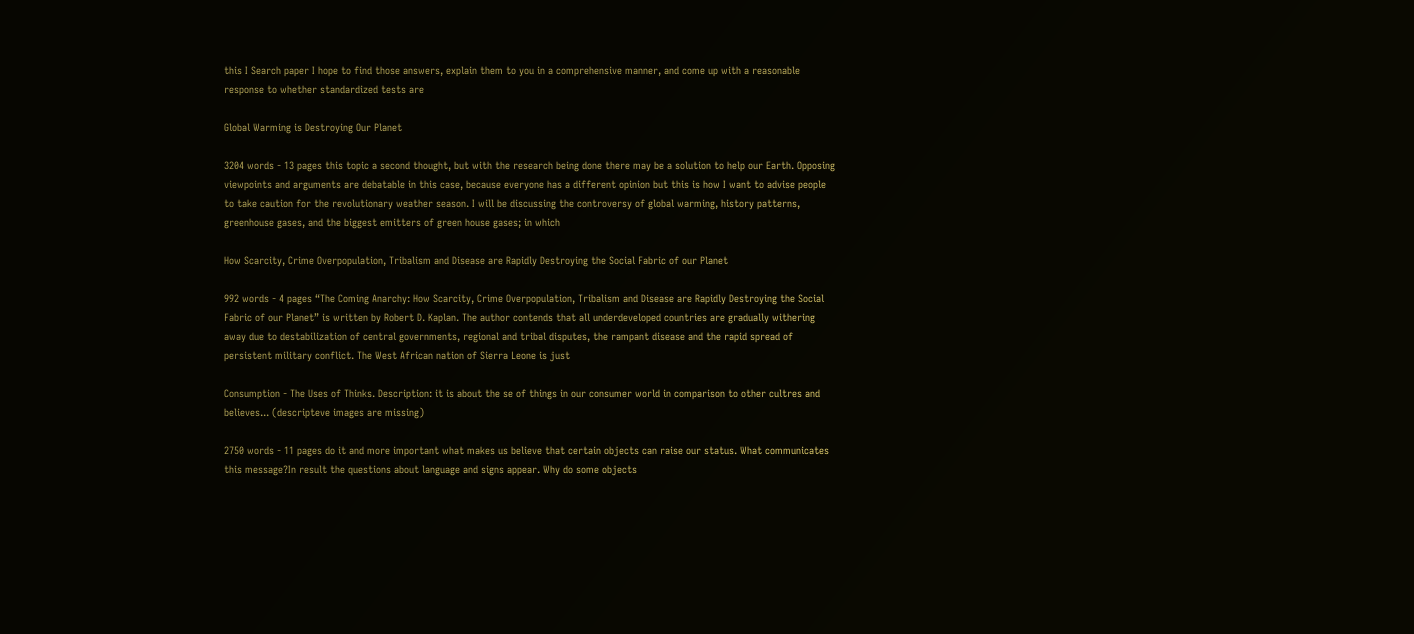this I Search paper I hope to find those answers, explain them to you in a comprehensive manner, and come up with a reasonable response to whether standardized tests are

Global Warming is Destroying Our Planet

3204 words - 13 pages this topic a second thought, but with the research being done there may be a solution to help our Earth. Opposing viewpoints and arguments are debatable in this case, because everyone has a different opinion but this is how I want to advise people to take caution for the revolutionary weather season. I will be discussing the controversy of global warming, history patterns, greenhouse gases, and the biggest emitters of green house gases; in which

How Scarcity, Crime Overpopulation, Tribalism and Disease are Rapidly Destroying the Social Fabric of our Planet

992 words - 4 pages “The Coming Anarchy: How Scarcity, Crime Overpopulation, Tribalism and Disease are Rapidly Destroying the Social Fabric of our Planet” is written by Robert D. Kaplan. The author contends that all underdeveloped countries are gradually withering away due to destabilization of central governments, regional and tribal disputes, the rampant disease and the rapid spread of persistent military conflict. The West African nation of Sierra Leone is just

Consumption - The Uses of Thinks. Description: it is about the se of things in our consumer world in comparison to other cultres and believes... (descripteve images are missing)

2750 words - 11 pages do it and more important what makes us believe that certain objects can raise our status. What communicates this message?In result the questions about language and signs appear. Why do some objects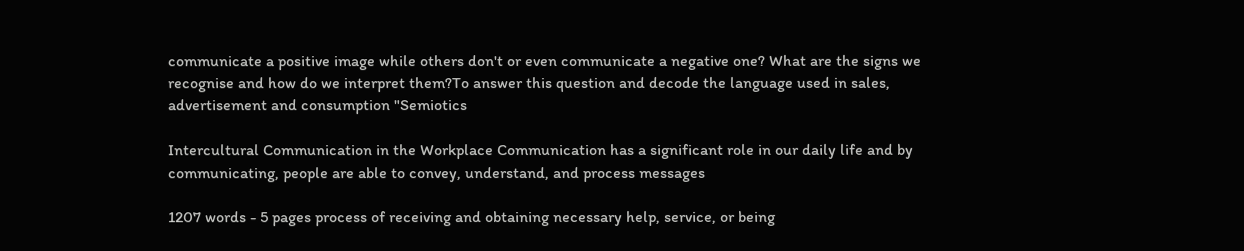communicate a positive image while others don't or even communicate a negative one? What are the signs we recognise and how do we interpret them?To answer this question and decode the language used in sales, advertisement and consumption "Semiotics

Intercultural Communication in the Workplace Communication has a significant role in our daily life and by communicating, people are able to convey, understand, and process messages

1207 words - 5 pages process of receiving and obtaining necessary help, service, or being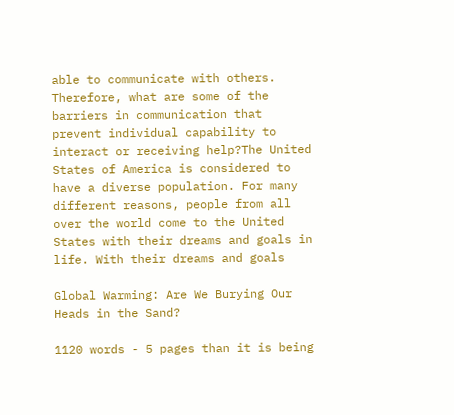able to communicate with others. Therefore, what are some of the barriers in communication that prevent individual capability to interact or receiving help?The United States of America is considered to have a diverse population. For many different reasons, people from all over the world come to the United States with their dreams and goals in life. With their dreams and goals

Global Warming: Are We Burying Our Heads in the Sand?

1120 words - 5 pages than it is being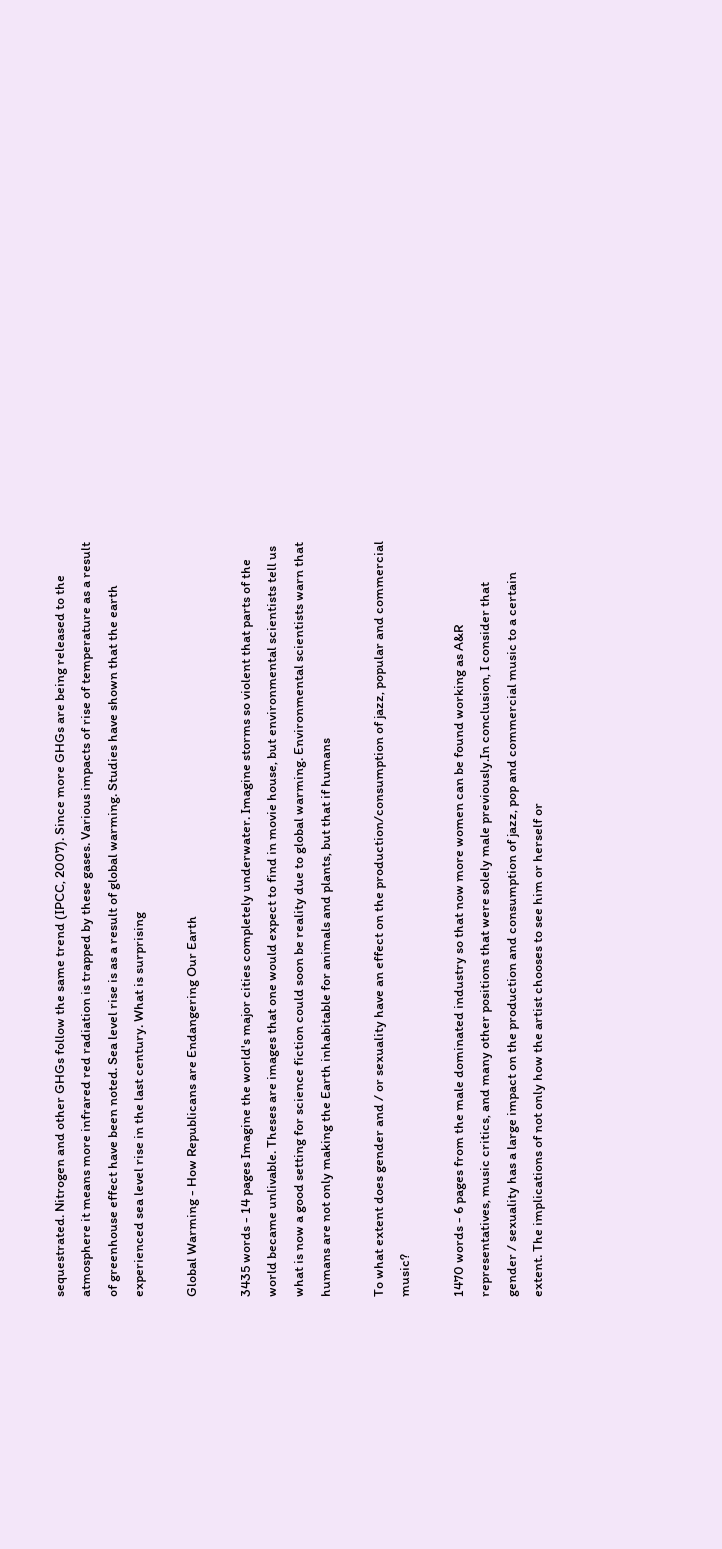sequestrated. Nitrogen and other GHGs follow the same trend (IPCC, 2007). Since more GHGs are being released to the atmosphere it means more infrared red radiation is trapped by these gases. Various impacts of rise of temperature as a result of greenhouse effect have been noted. Sea level rise is as a result of global warming. Studies have shown that the earth experienced sea level rise in the last century. What is surprising

Global Warming - How Republicans are Endangering Our Earth

3435 words - 14 pages Imagine the world's major cities completely underwater. Imagine storms so violent that parts of the world became unlivable. Theses are images that one would expect to find in movie house, but environmental scientists tell us what is now a good setting for science fiction could soon be reality due to global warming. Environmental scientists warn that humans are not only making the Earth inhabitable for animals and plants, but that if humans

To what extent does gender and / or sexuality have an effect on the production/consumption of jazz, popular and commercial music?

1470 words - 6 pages from the male dominated industry so that now more women can be found working as A&R representatives, music critics, and many other positions that were solely male previously.In conclusion, I consider that gender / sexuality has a large impact on the production and consumption of jazz, pop and commercial music to a certain extent. The implications of not only how the artist chooses to see him or herself or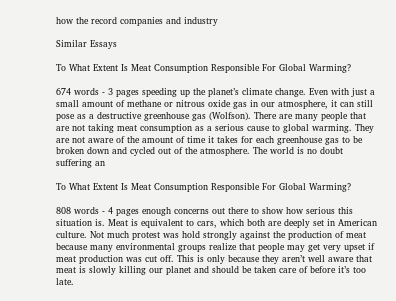how the record companies and industry

Similar Essays

To What Extent Is Meat Consumption Responsible For Global Warming?

674 words - 3 pages speeding up the planet’s climate change. Even with just a small amount of methane or nitrous oxide gas in our atmosphere, it can still pose as a destructive greenhouse gas (Wolfson). There are many people that are not taking meat consumption as a serious cause to global warming. They are not aware of the amount of time it takes for each greenhouse gas to be broken down and cycled out of the atmosphere. The world is no doubt suffering an

To What Extent Is Meat Consumption Responsible For Global Warming?

808 words - 4 pages enough concerns out there to show how serious this situation is. Meat is equivalent to cars, which both are deeply set in American culture. Not much protest was hold strongly against the production of meat because many environmental groups realize that people may get very upset if meat production was cut off. This is only because they aren’t well aware that meat is slowly killing our planet and should be taken care of before it’s too late.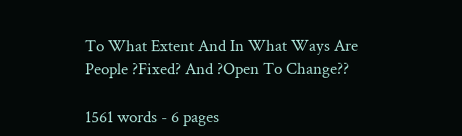To What Extent And In What Ways Are People ?Fixed? And ?Open To Change??

1561 words - 6 pages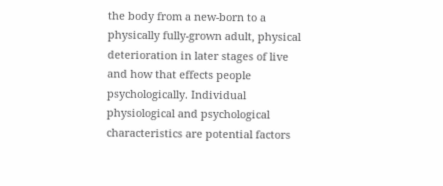the body from a new-born to a physically fully-grown adult, physical deterioration in later stages of live and how that effects people psychologically. Individual physiological and psychological characteristics are potential factors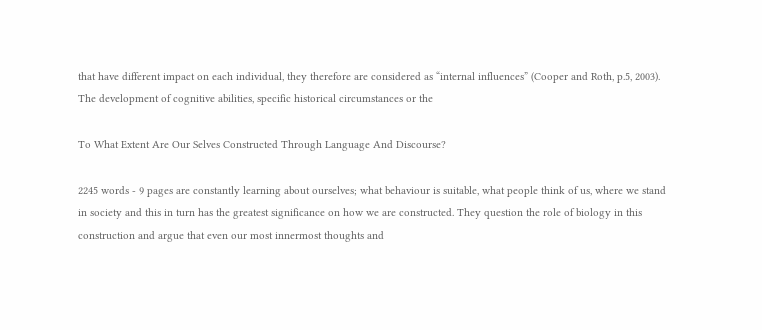that have different impact on each individual, they therefore are considered as “internal influences” (Cooper and Roth, p.5, 2003). The development of cognitive abilities, specific historical circumstances or the

To What Extent Are Our Selves Constructed Through Language And Discourse?

2245 words - 9 pages are constantly learning about ourselves; what behaviour is suitable, what people think of us, where we stand in society and this in turn has the greatest significance on how we are constructed. They question the role of biology in this construction and argue that even our most innermost thoughts and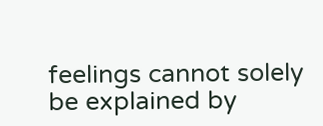feelings cannot solely be explained by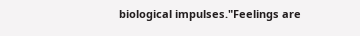biological impulses."Feelings are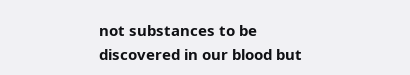not substances to be discovered in our blood but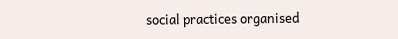social practices organised